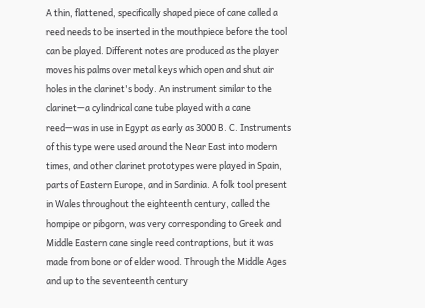A thin, flattened, specifically shaped piece of cane called a reed needs to be inserted in the mouthpiece before the tool can be played. Different notes are produced as the player moves his palms over metal keys which open and shut air holes in the clarinet's body. An instrument similar to the clarinet—a cylindrical cane tube played with a cane reed—was in use in Egypt as early as 3000 B. C. Instruments of this type were used around the Near East into modern times, and other clarinet prototypes were played in Spain, parts of Eastern Europe, and in Sardinia. A folk tool present in Wales throughout the eighteenth century, called the hompipe or pibgorn, was very corresponding to Greek and Middle Eastern cane single reed contraptions, but it was made from bone or of elder wood. Through the Middle Ages and up to the seventeenth century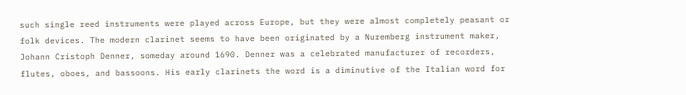such single reed instruments were played across Europe, but they were almost completely peasant or folk devices. The modern clarinet seems to have been originated by a Nuremberg instrument maker, Johann Cristoph Denner, someday around 1690. Denner was a celebrated manufacturer of recorders, flutes, oboes, and bassoons. His early clarinets the word is a diminutive of the Italian word for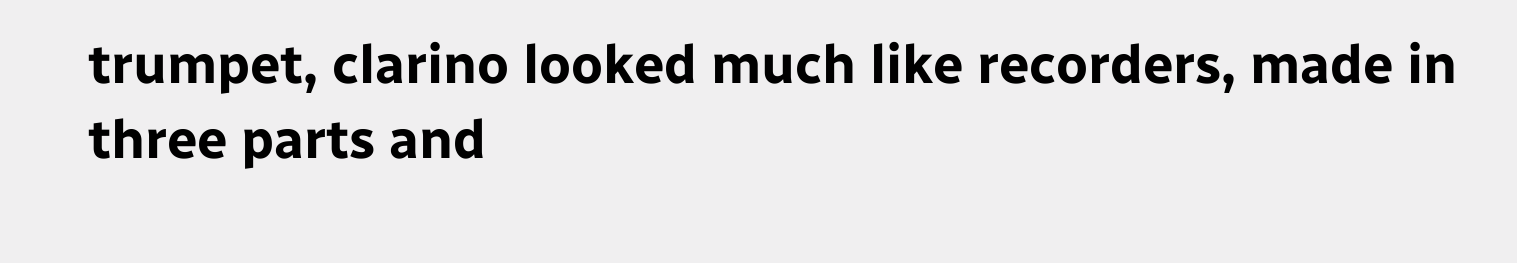trumpet, clarino looked much like recorders, made in three parts and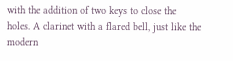with the addition of two keys to close the holes. A clarinet with a flared bell, just like the modern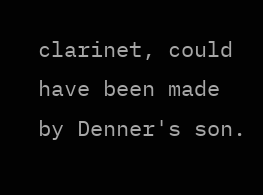clarinet, could have been made by Denner's son.